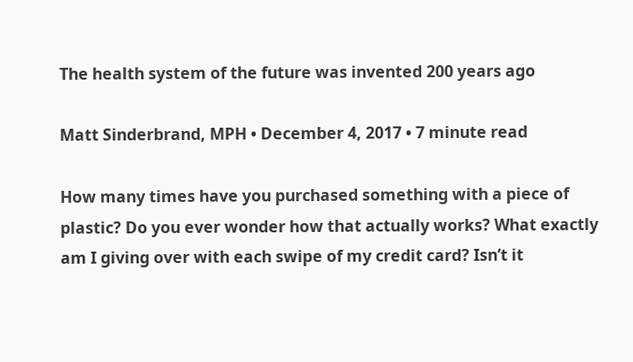The health system of the future was invented 200 years ago

Matt Sinderbrand, MPH • December 4, 2017 • 7 minute read

How many times have you purchased something with a piece of plastic? Do you ever wonder how that actually works? What exactly am I giving over with each swipe of my credit card? Isn’t it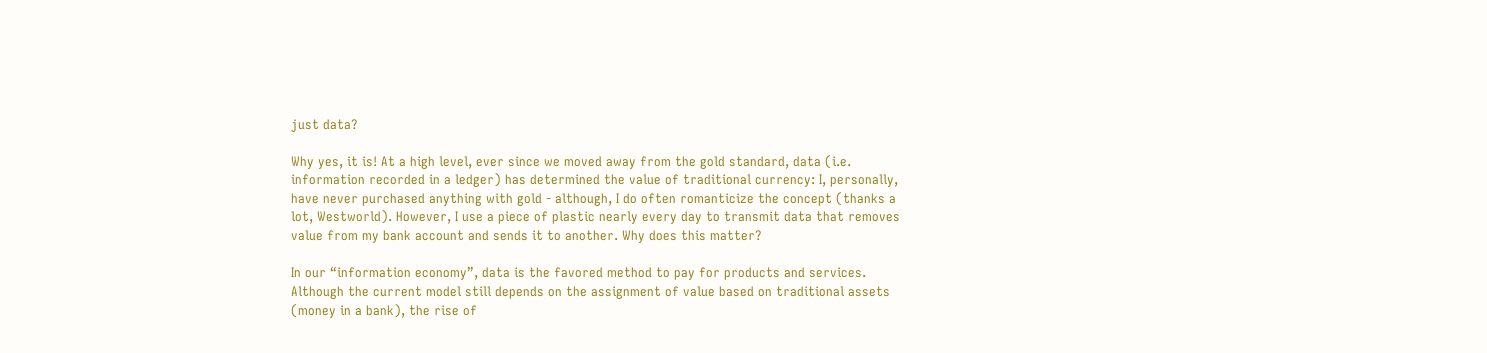just data?

Why yes, it is! At a high level, ever since we moved away from the gold standard, data (i.e. information recorded in a ledger) has determined the value of traditional currency: I, personally, have never purchased anything with gold - although, I do often romanticize the concept (thanks a lot, Westworld). However, I use a piece of plastic nearly every day to transmit data that removes value from my bank account and sends it to another. Why does this matter?

In our “information economy”, data is the favored method to pay for products and services. Although the current model still depends on the assignment of value based on traditional assets (money in a bank), the rise of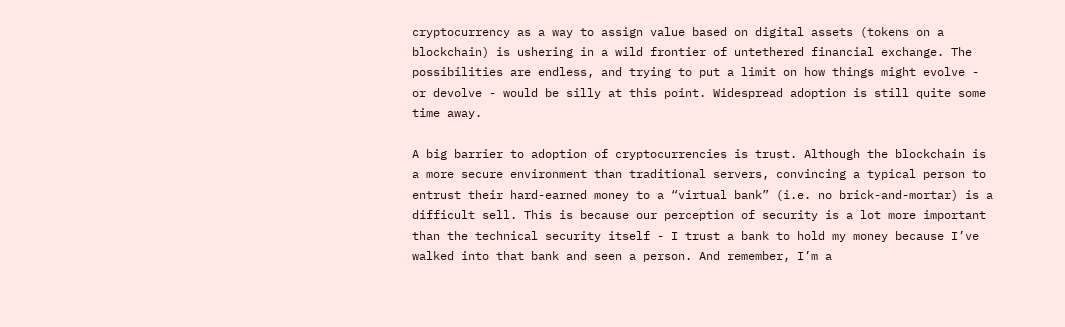cryptocurrency as a way to assign value based on digital assets (tokens on a blockchain) is ushering in a wild frontier of untethered financial exchange. The possibilities are endless, and trying to put a limit on how things might evolve - or devolve - would be silly at this point. Widespread adoption is still quite some time away.

A big barrier to adoption of cryptocurrencies is trust. Although the blockchain is a more secure environment than traditional servers, convincing a typical person to entrust their hard-earned money to a “virtual bank” (i.e. no brick-and-mortar) is a difficult sell. This is because our perception of security is a lot more important than the technical security itself - I trust a bank to hold my money because I’ve walked into that bank and seen a person. And remember, I’m a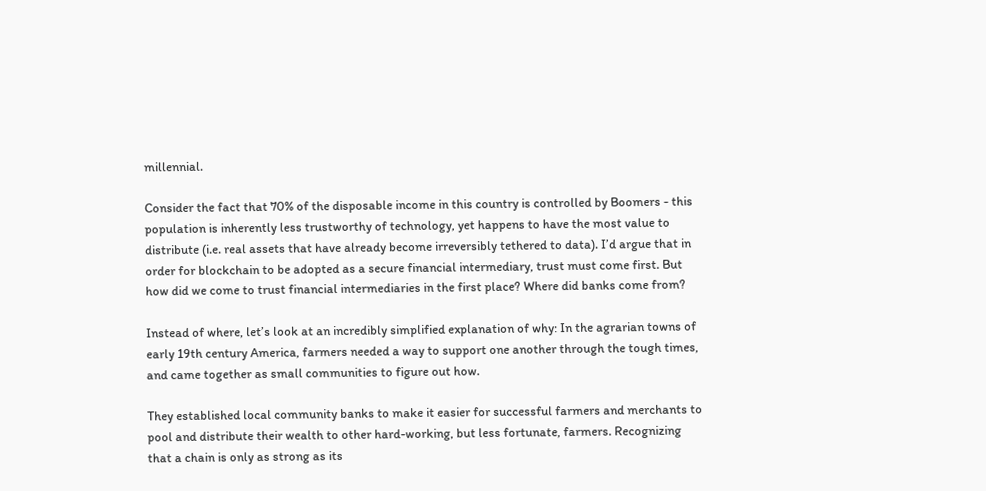millennial.

Consider the fact that 70% of the disposable income in this country is controlled by Boomers - this population is inherently less trustworthy of technology, yet happens to have the most value to distribute (i.e. real assets that have already become irreversibly tethered to data). I’d argue that in order for blockchain to be adopted as a secure financial intermediary, trust must come first. But how did we come to trust financial intermediaries in the first place? Where did banks come from?

Instead of where, let’s look at an incredibly simplified explanation of why: In the agrarian towns of early 19th century America, farmers needed a way to support one another through the tough times, and came together as small communities to figure out how.

They established local community banks to make it easier for successful farmers and merchants to pool and distribute their wealth to other hard-working, but less fortunate, farmers. Recognizing that a chain is only as strong as its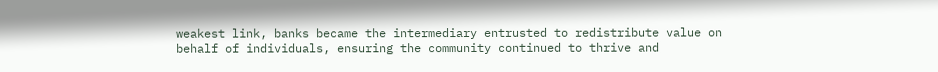weakest link, banks became the intermediary entrusted to redistribute value on behalf of individuals, ensuring the community continued to thrive and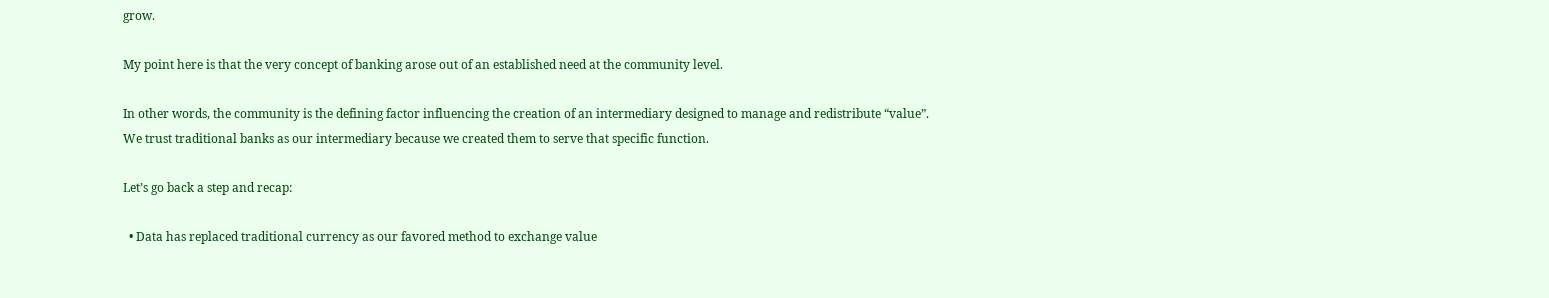grow.

My point here is that the very concept of banking arose out of an established need at the community level.

In other words, the community is the defining factor influencing the creation of an intermediary designed to manage and redistribute “value”. We trust traditional banks as our intermediary because we created them to serve that specific function.

Let’s go back a step and recap:

  • Data has replaced traditional currency as our favored method to exchange value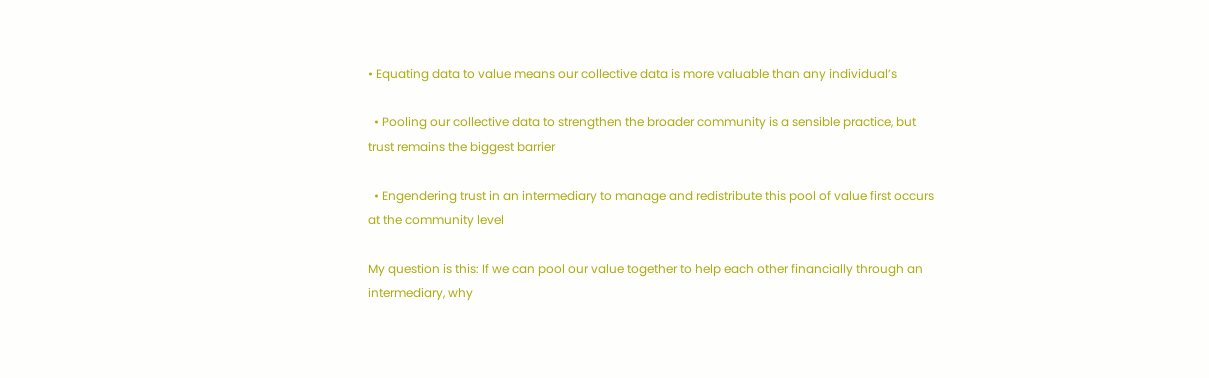• Equating data to value means our collective data is more valuable than any individual’s

  • Pooling our collective data to strengthen the broader community is a sensible practice, but trust remains the biggest barrier

  • Engendering trust in an intermediary to manage and redistribute this pool of value first occurs at the community level

My question is this: If we can pool our value together to help each other financially through an intermediary, why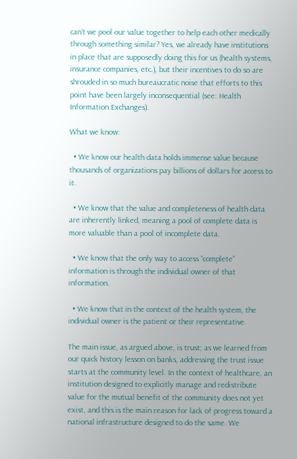can’t we pool our value together to help each other medically through something similar? Yes, we already have institutions in place that are supposedly doing this for us (health systems, insurance companies, etc.), but their incentives to do so are shrouded in so much bureaucratic noise that efforts to this point have been largely inconsequential (see: Health Information Exchanges).

What we know:

  • We know our health data holds immense value because thousands of organizations pay billions of dollars for access to it.

  • We know that the value and completeness of health data are inherently linked, meaning a pool of complete data is more valuable than a pool of incomplete data.

  • We know that the only way to access “complete” information is through the individual owner of that information.

  • We know that in the context of the health system, the individual owner is the patient or their representative.

The main issue, as argued above, is trust; as we learned from our quick history lesson on banks, addressing the trust issue starts at the community level. In the context of healthcare, an institution designed to explicitly manage and redistribute value for the mutual benefit of the community does not yet exist, and this is the main reason for lack of progress toward a national infrastructure designed to do the same. We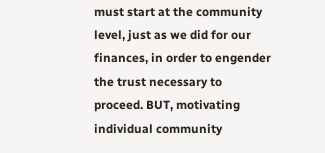must start at the community level, just as we did for our finances, in order to engender the trust necessary to proceed. BUT, motivating individual community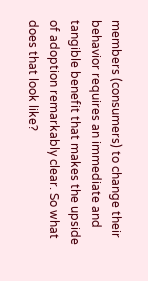members (consumers) to change their behavior requires an immediate and tangible benefit that makes the upside of adoption remarkably clear. So what does that look like?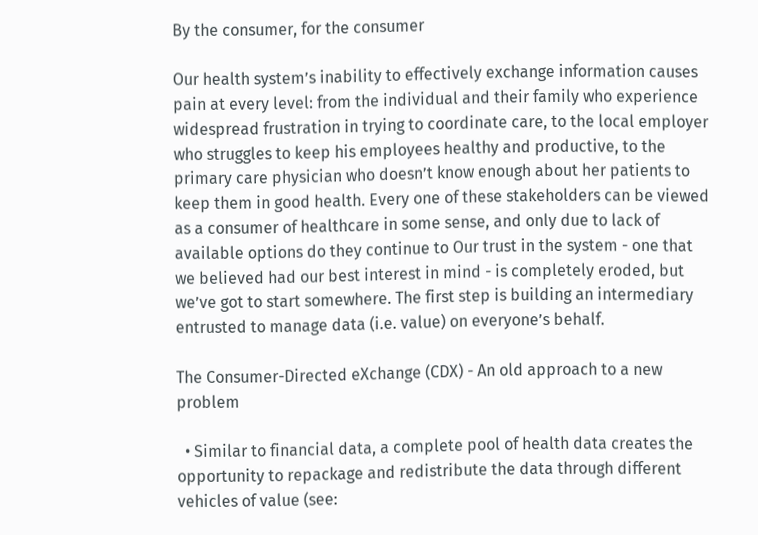By the consumer, for the consumer

Our health system’s inability to effectively exchange information causes pain at every level: from the individual and their family who experience widespread frustration in trying to coordinate care, to the local employer who struggles to keep his employees healthy and productive, to the primary care physician who doesn’t know enough about her patients to keep them in good health. Every one of these stakeholders can be viewed as a consumer of healthcare in some sense, and only due to lack of available options do they continue to Our trust in the system - one that we believed had our best interest in mind - is completely eroded, but we’ve got to start somewhere. The first step is building an intermediary entrusted to manage data (i.e. value) on everyone’s behalf.

The Consumer-Directed eXchange (CDX) - An old approach to a new problem

  • Similar to financial data, a complete pool of health data creates the opportunity to repackage and redistribute the data through different vehicles of value (see: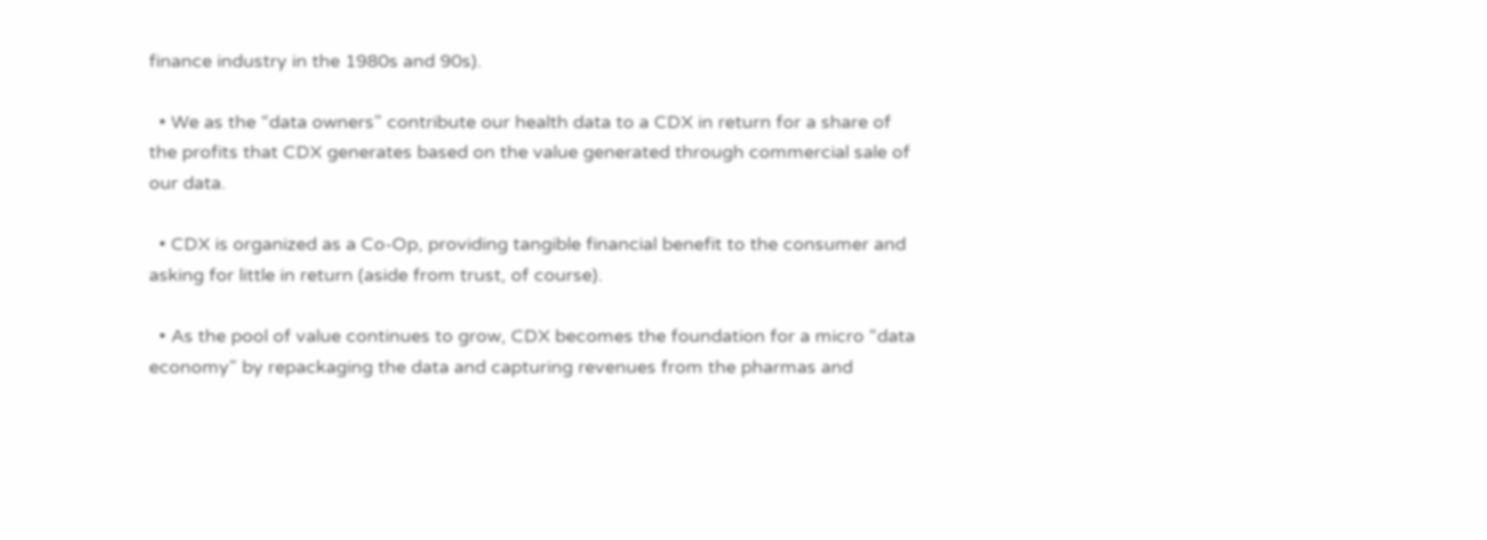finance industry in the 1980s and 90s).

  • We as the “data owners” contribute our health data to a CDX in return for a share of the profits that CDX generates based on the value generated through commercial sale of our data.

  • CDX is organized as a Co-Op, providing tangible financial benefit to the consumer and asking for little in return (aside from trust, of course).

  • As the pool of value continues to grow, CDX becomes the foundation for a micro “data economy” by repackaging the data and capturing revenues from the pharmas and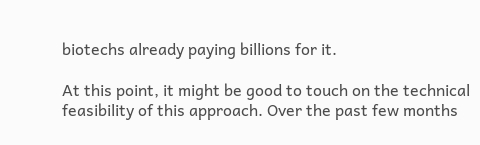biotechs already paying billions for it.

At this point, it might be good to touch on the technical feasibility of this approach. Over the past few months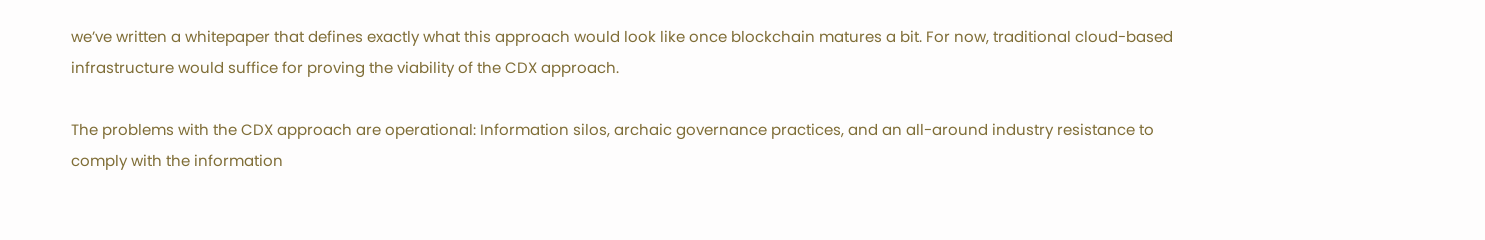we’ve written a whitepaper that defines exactly what this approach would look like once blockchain matures a bit. For now, traditional cloud-based infrastructure would suffice for proving the viability of the CDX approach.

The problems with the CDX approach are operational: Information silos, archaic governance practices, and an all-around industry resistance to comply with the information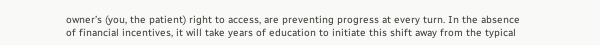owner’s (you, the patient) right to access, are preventing progress at every turn. In the absence of financial incentives, it will take years of education to initiate this shift away from the typical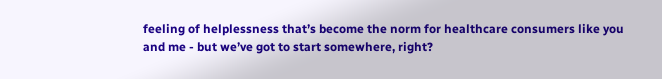feeling of helplessness that’s become the norm for healthcare consumers like you and me - but we’ve got to start somewhere, right?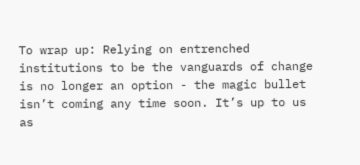To wrap up: Relying on entrenched institutions to be the vanguards of change is no longer an option - the magic bullet isn’t coming any time soon. It’s up to us as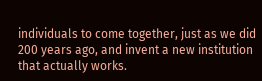individuals to come together, just as we did 200 years ago, and invent a new institution that actually works.